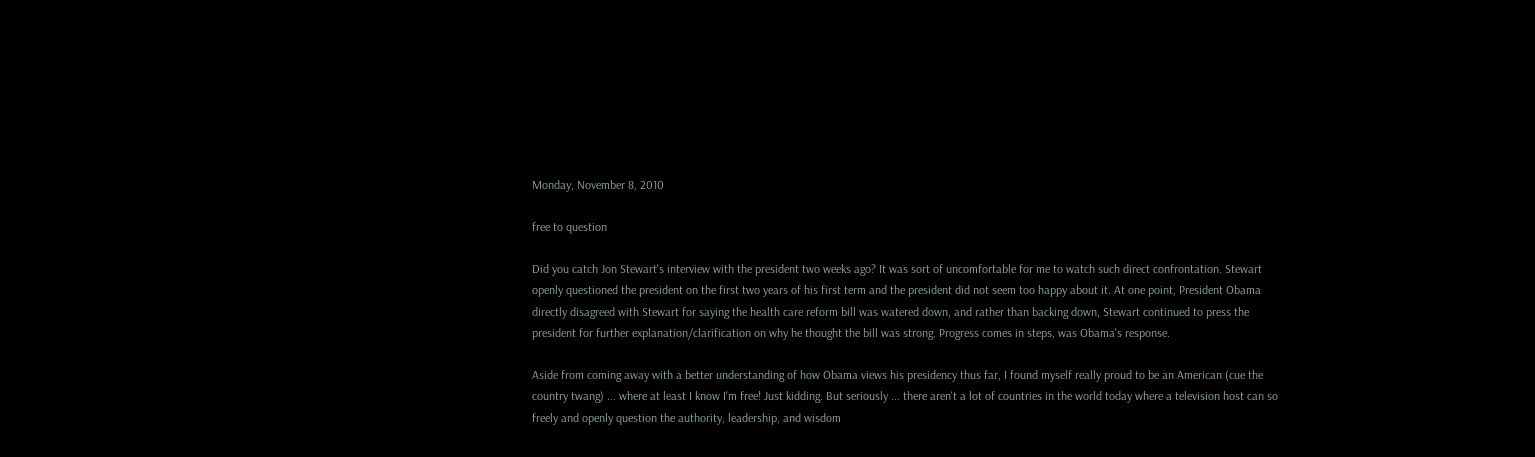Monday, November 8, 2010

free to question

Did you catch Jon Stewart's interview with the president two weeks ago? It was sort of uncomfortable for me to watch such direct confrontation. Stewart openly questioned the president on the first two years of his first term and the president did not seem too happy about it. At one point, President Obama directly disagreed with Stewart for saying the health care reform bill was watered down, and rather than backing down, Stewart continued to press the president for further explanation/clarification on why he thought the bill was strong. Progress comes in steps, was Obama's response.

Aside from coming away with a better understanding of how Obama views his presidency thus far, I found myself really proud to be an American (cue the country twang) ... where at least I know I'm free! Just kidding. But seriously ... there aren't a lot of countries in the world today where a television host can so freely and openly question the authority, leadership, and wisdom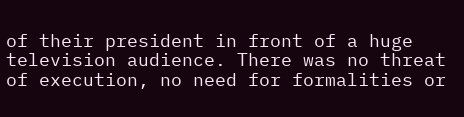of their president in front of a huge television audience. There was no threat of execution, no need for formalities or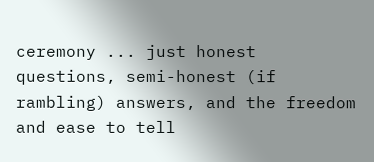ceremony ... just honest questions, semi-honest (if rambling) answers, and the freedom and ease to tell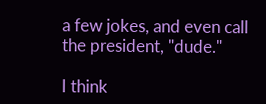a few jokes, and even call the president, "dude."

I think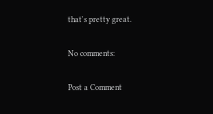that's pretty great.

No comments:

Post a Comment